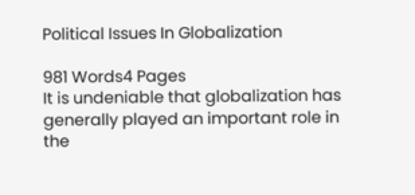Political Issues In Globalization

981 Words4 Pages
It is undeniable that globalization has generally played an important role in the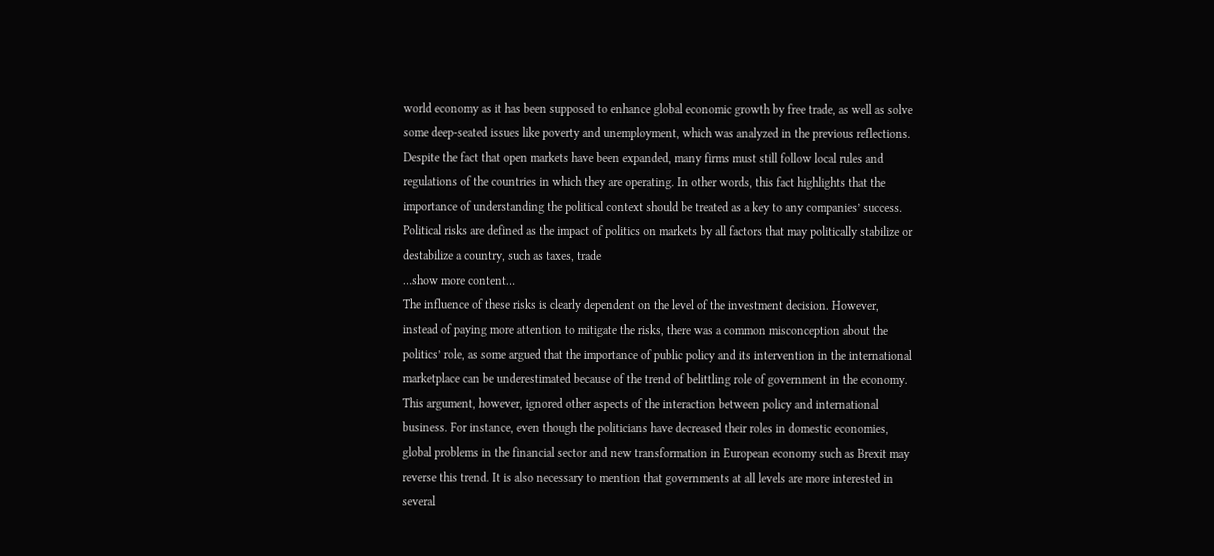world economy as it has been supposed to enhance global economic growth by free trade, as well as solve some deep-seated issues like poverty and unemployment, which was analyzed in the previous reflections. Despite the fact that open markets have been expanded, many firms must still follow local rules and regulations of the countries in which they are operating. In other words, this fact highlights that the importance of understanding the political context should be treated as a key to any companies’ success.
Political risks are defined as the impact of politics on markets by all factors that may politically stabilize or destabilize a country, such as taxes, trade
…show more content…
The influence of these risks is clearly dependent on the level of the investment decision. However, instead of paying more attention to mitigate the risks, there was a common misconception about the politics’ role, as some argued that the importance of public policy and its intervention in the international marketplace can be underestimated because of the trend of belittling role of government in the economy. This argument, however, ignored other aspects of the interaction between policy and international business. For instance, even though the politicians have decreased their roles in domestic economies, global problems in the financial sector and new transformation in European economy such as Brexit may reverse this trend. It is also necessary to mention that governments at all levels are more interested in several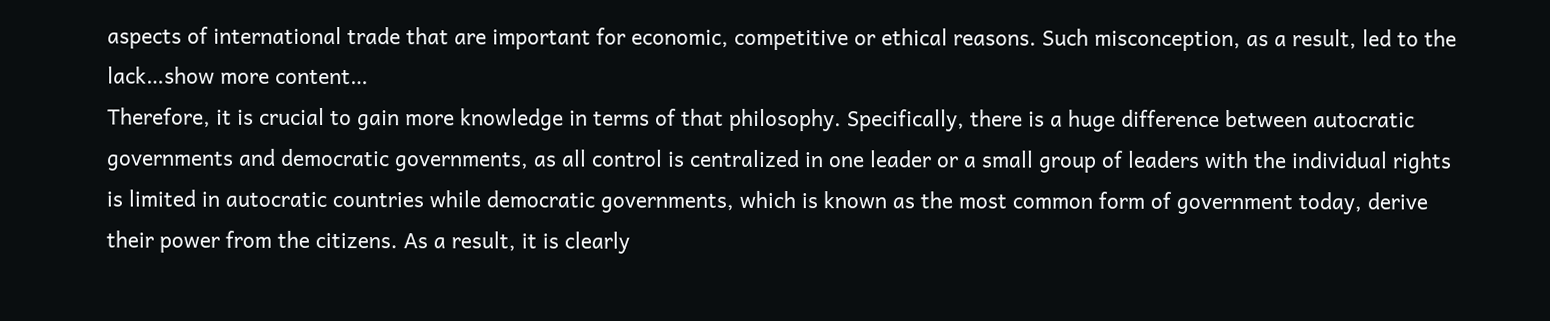aspects of international trade that are important for economic, competitive or ethical reasons. Such misconception, as a result, led to the lack…show more content…
Therefore, it is crucial to gain more knowledge in terms of that philosophy. Specifically, there is a huge difference between autocratic governments and democratic governments, as all control is centralized in one leader or a small group of leaders with the individual rights is limited in autocratic countries while democratic governments, which is known as the most common form of government today, derive their power from the citizens. As a result, it is clearly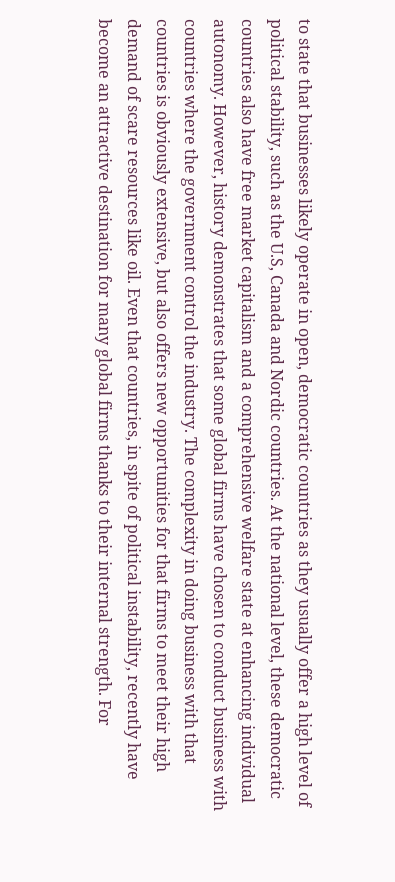to state that businesses likely operate in open, democratic countries as they usually offer a high level of political stability, such as the U.S, Canada and Nordic countries. At the national level, these democratic countries also have free market capitalism and a comprehensive welfare state at enhancing individual autonomy. However, history demonstrates that some global firms have chosen to conduct business with countries where the government control the industry. The complexity in doing business with that countries is obviously extensive, but also offers new opportunities for that firms to meet their high demand of scare resources like oil. Even that countries, in spite of political instability, recently have become an attractive destination for many global firms thanks to their internal strength. For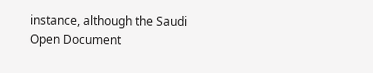instance, although the Saudi
Open Document